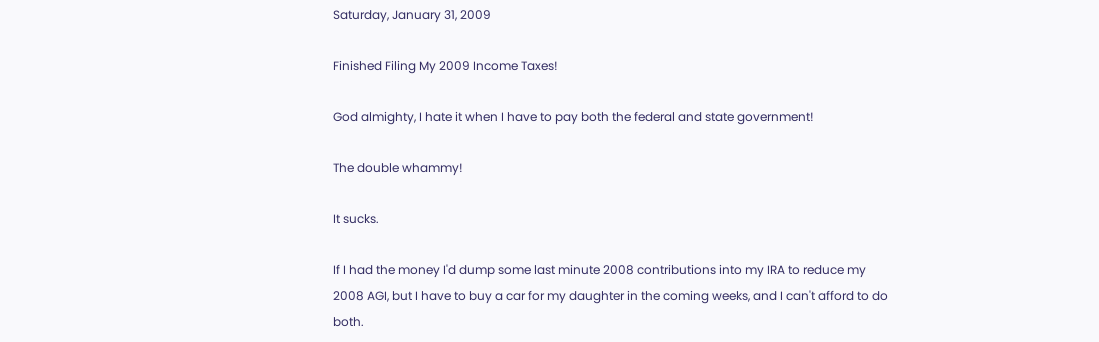Saturday, January 31, 2009

Finished Filing My 2009 Income Taxes!

God almighty, I hate it when I have to pay both the federal and state government!

The double whammy!

It sucks.

If I had the money I'd dump some last minute 2008 contributions into my IRA to reduce my 2008 AGI, but I have to buy a car for my daughter in the coming weeks, and I can't afford to do both.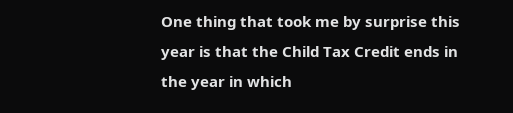One thing that took me by surprise this year is that the Child Tax Credit ends in the year in which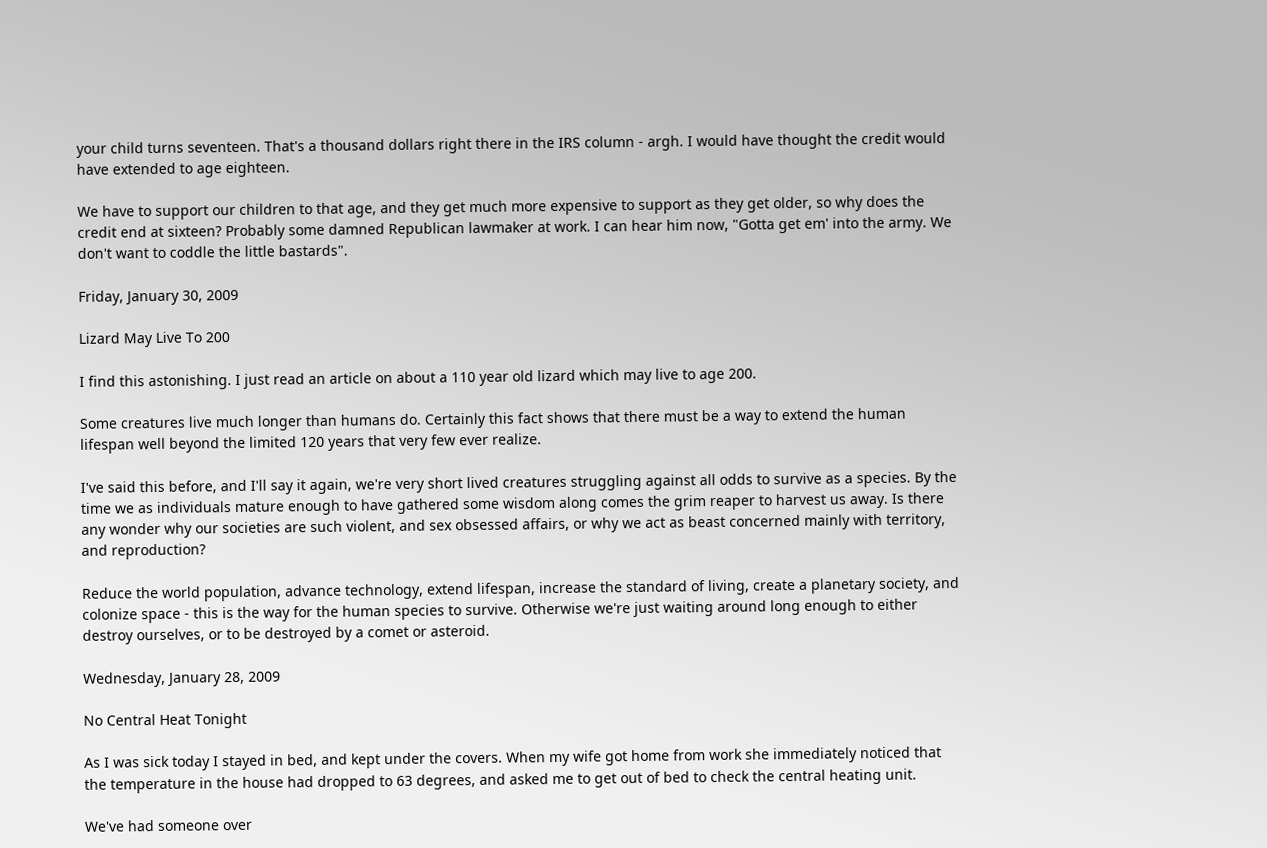your child turns seventeen. That's a thousand dollars right there in the IRS column - argh. I would have thought the credit would have extended to age eighteen.

We have to support our children to that age, and they get much more expensive to support as they get older, so why does the credit end at sixteen? Probably some damned Republican lawmaker at work. I can hear him now, "Gotta get em' into the army. We don't want to coddle the little bastards".

Friday, January 30, 2009

Lizard May Live To 200

I find this astonishing. I just read an article on about a 110 year old lizard which may live to age 200.

Some creatures live much longer than humans do. Certainly this fact shows that there must be a way to extend the human lifespan well beyond the limited 120 years that very few ever realize.

I've said this before, and I'll say it again, we're very short lived creatures struggling against all odds to survive as a species. By the time we as individuals mature enough to have gathered some wisdom along comes the grim reaper to harvest us away. Is there any wonder why our societies are such violent, and sex obsessed affairs, or why we act as beast concerned mainly with territory, and reproduction?

Reduce the world population, advance technology, extend lifespan, increase the standard of living, create a planetary society, and colonize space - this is the way for the human species to survive. Otherwise we're just waiting around long enough to either destroy ourselves, or to be destroyed by a comet or asteroid.

Wednesday, January 28, 2009

No Central Heat Tonight

As I was sick today I stayed in bed, and kept under the covers. When my wife got home from work she immediately noticed that the temperature in the house had dropped to 63 degrees, and asked me to get out of bed to check the central heating unit.

We've had someone over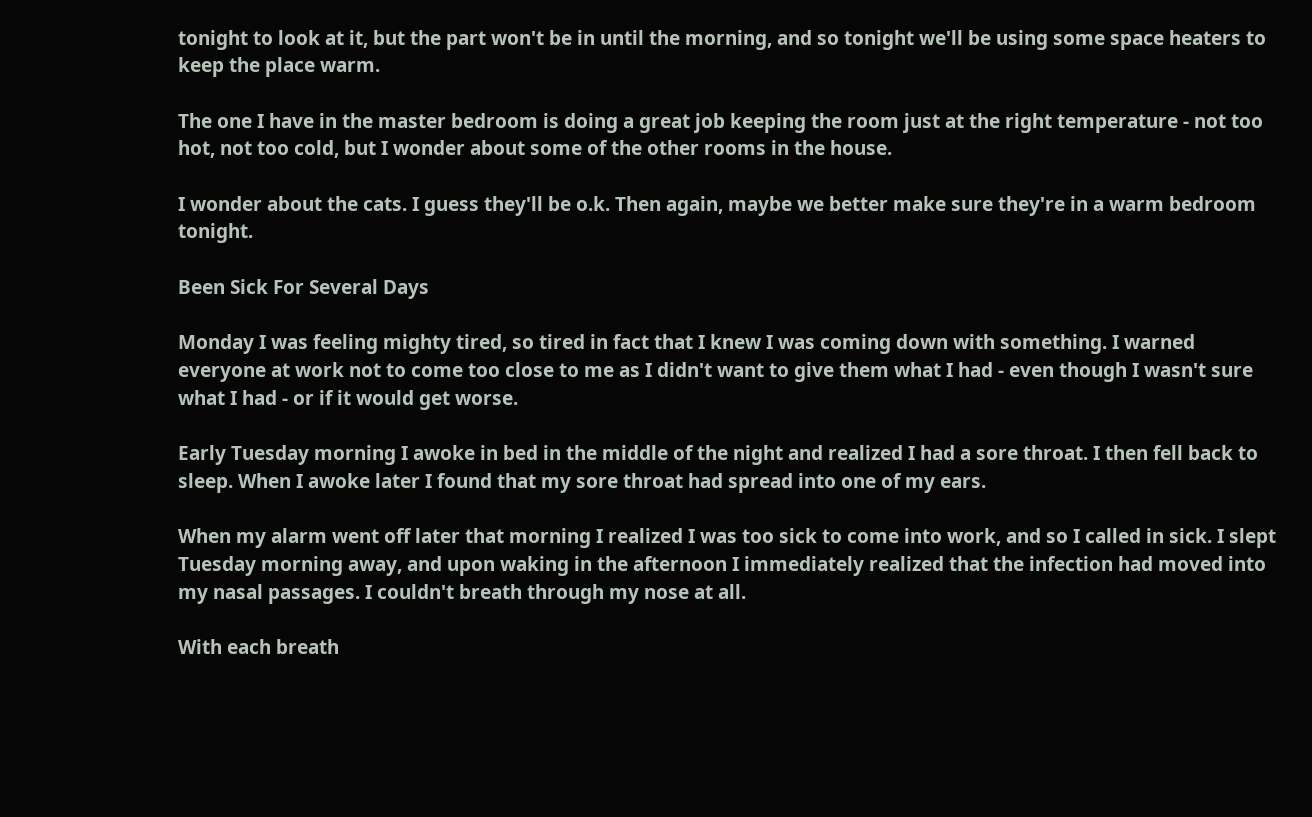tonight to look at it, but the part won't be in until the morning, and so tonight we'll be using some space heaters to keep the place warm.

The one I have in the master bedroom is doing a great job keeping the room just at the right temperature - not too hot, not too cold, but I wonder about some of the other rooms in the house.

I wonder about the cats. I guess they'll be o.k. Then again, maybe we better make sure they're in a warm bedroom tonight.

Been Sick For Several Days

Monday I was feeling mighty tired, so tired in fact that I knew I was coming down with something. I warned everyone at work not to come too close to me as I didn't want to give them what I had - even though I wasn't sure what I had - or if it would get worse.

Early Tuesday morning I awoke in bed in the middle of the night and realized I had a sore throat. I then fell back to sleep. When I awoke later I found that my sore throat had spread into one of my ears.

When my alarm went off later that morning I realized I was too sick to come into work, and so I called in sick. I slept Tuesday morning away, and upon waking in the afternoon I immediately realized that the infection had moved into my nasal passages. I couldn't breath through my nose at all.

With each breath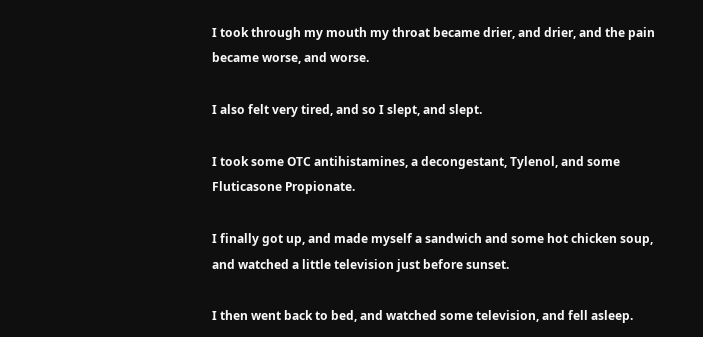I took through my mouth my throat became drier, and drier, and the pain became worse, and worse.

I also felt very tired, and so I slept, and slept.

I took some OTC antihistamines, a decongestant, Tylenol, and some Fluticasone Propionate.

I finally got up, and made myself a sandwich and some hot chicken soup, and watched a little television just before sunset.

I then went back to bed, and watched some television, and fell asleep.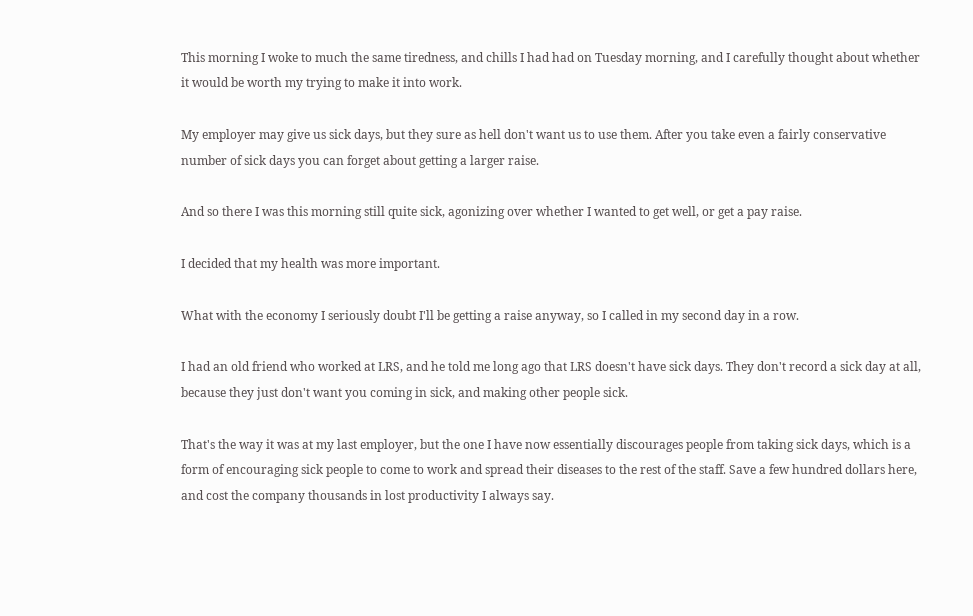This morning I woke to much the same tiredness, and chills I had had on Tuesday morning, and I carefully thought about whether it would be worth my trying to make it into work.

My employer may give us sick days, but they sure as hell don't want us to use them. After you take even a fairly conservative number of sick days you can forget about getting a larger raise.

And so there I was this morning still quite sick, agonizing over whether I wanted to get well, or get a pay raise.

I decided that my health was more important.

What with the economy I seriously doubt I'll be getting a raise anyway, so I called in my second day in a row.

I had an old friend who worked at LRS, and he told me long ago that LRS doesn't have sick days. They don't record a sick day at all, because they just don't want you coming in sick, and making other people sick.

That's the way it was at my last employer, but the one I have now essentially discourages people from taking sick days, which is a form of encouraging sick people to come to work and spread their diseases to the rest of the staff. Save a few hundred dollars here, and cost the company thousands in lost productivity I always say.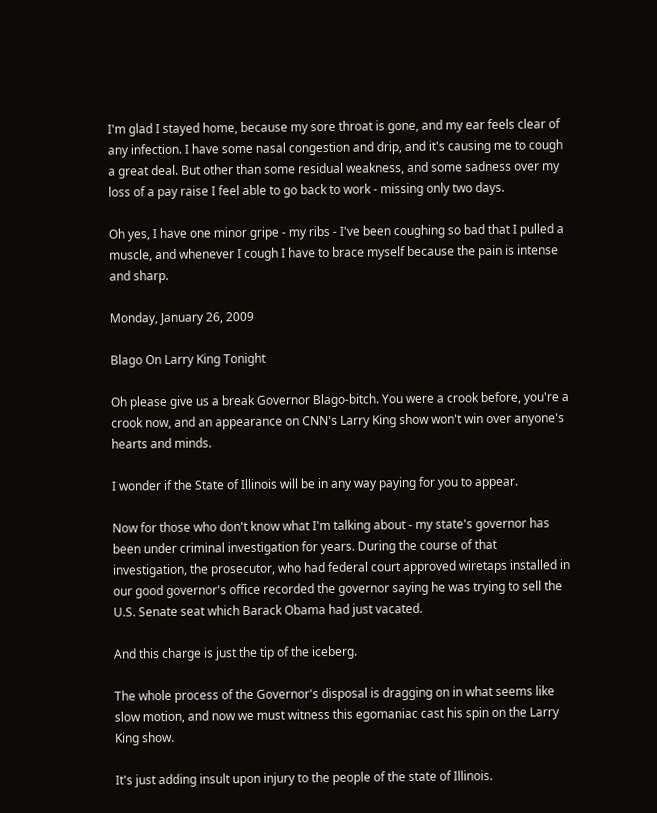I'm glad I stayed home, because my sore throat is gone, and my ear feels clear of any infection. I have some nasal congestion and drip, and it's causing me to cough a great deal. But other than some residual weakness, and some sadness over my loss of a pay raise I feel able to go back to work - missing only two days.

Oh yes, I have one minor gripe - my ribs - I've been coughing so bad that I pulled a muscle, and whenever I cough I have to brace myself because the pain is intense and sharp.

Monday, January 26, 2009

Blago On Larry King Tonight

Oh please give us a break Governor Blago-bitch. You were a crook before, you're a crook now, and an appearance on CNN's Larry King show won't win over anyone's hearts and minds.

I wonder if the State of Illinois will be in any way paying for you to appear.

Now for those who don't know what I'm talking about - my state's governor has been under criminal investigation for years. During the course of that investigation, the prosecutor, who had federal court approved wiretaps installed in our good governor's office recorded the governor saying he was trying to sell the U.S. Senate seat which Barack Obama had just vacated.

And this charge is just the tip of the iceberg.

The whole process of the Governor's disposal is dragging on in what seems like slow motion, and now we must witness this egomaniac cast his spin on the Larry King show.

It's just adding insult upon injury to the people of the state of Illinois.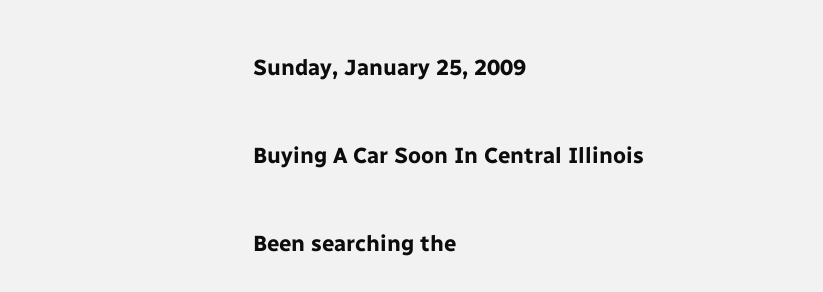Sunday, January 25, 2009

Buying A Car Soon In Central Illinois

Been searching the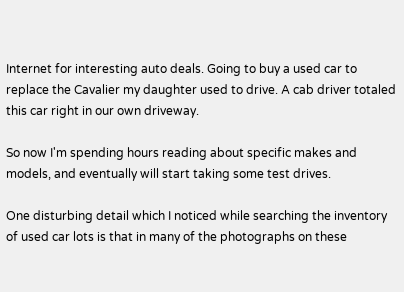Internet for interesting auto deals. Going to buy a used car to replace the Cavalier my daughter used to drive. A cab driver totaled this car right in our own driveway.

So now I'm spending hours reading about specific makes and models, and eventually will start taking some test drives.

One disturbing detail which I noticed while searching the inventory of used car lots is that in many of the photographs on these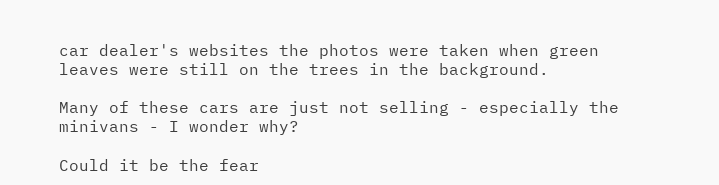car dealer's websites the photos were taken when green leaves were still on the trees in the background.

Many of these cars are just not selling - especially the minivans - I wonder why?

Could it be the fear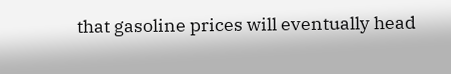that gasoline prices will eventually head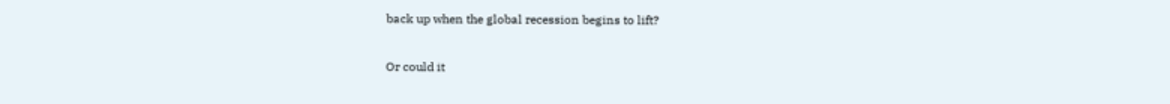back up when the global recession begins to lift?

Or could it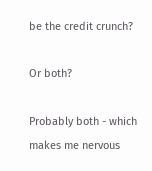be the credit crunch?

Or both?

Probably both - which makes me nervous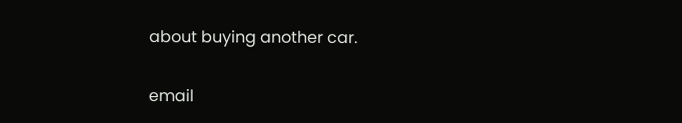about buying another car.

email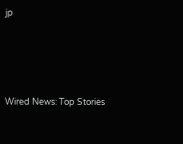jp






Wired News: Top Stories